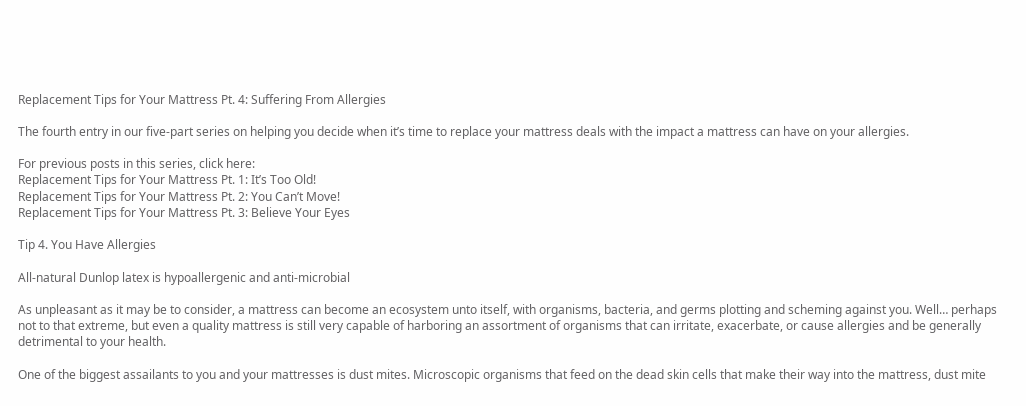Replacement Tips for Your Mattress Pt. 4: Suffering From Allergies

The fourth entry in our five-part series on helping you decide when it’s time to replace your mattress deals with the impact a mattress can have on your allergies.

For previous posts in this series, click here:
Replacement Tips for Your Mattress Pt. 1: It’s Too Old!
Replacement Tips for Your Mattress Pt. 2: You Can’t Move!
Replacement Tips for Your Mattress Pt. 3: Believe Your Eyes

Tip 4. You Have Allergies

All-natural Dunlop latex is hypoallergenic and anti-microbial

As unpleasant as it may be to consider, a mattress can become an ecosystem unto itself, with organisms, bacteria, and germs plotting and scheming against you. Well… perhaps not to that extreme, but even a quality mattress is still very capable of harboring an assortment of organisms that can irritate, exacerbate, or cause allergies and be generally detrimental to your health.

One of the biggest assailants to you and your mattresses is dust mites. Microscopic organisms that feed on the dead skin cells that make their way into the mattress, dust mite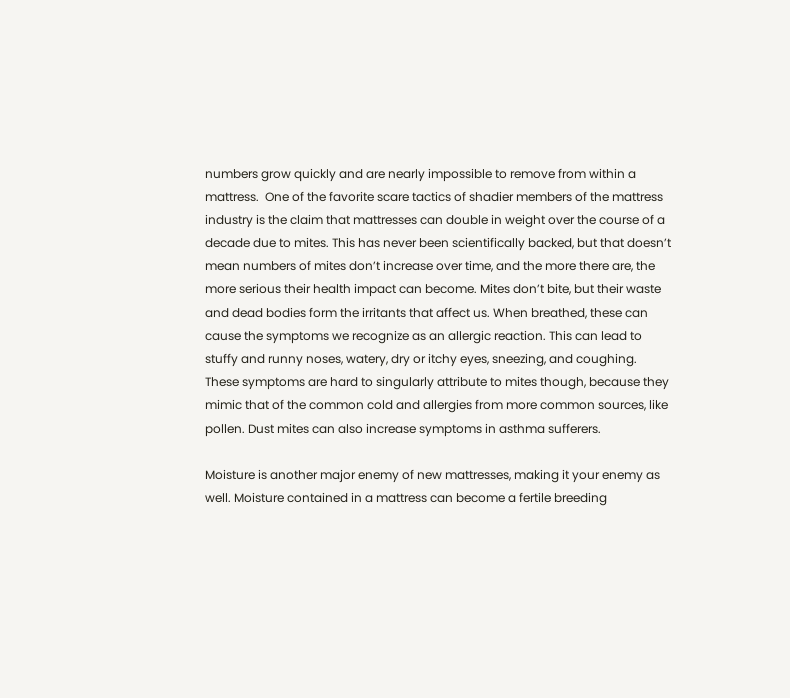numbers grow quickly and are nearly impossible to remove from within a mattress.  One of the favorite scare tactics of shadier members of the mattress industry is the claim that mattresses can double in weight over the course of a decade due to mites. This has never been scientifically backed, but that doesn’t mean numbers of mites don’t increase over time, and the more there are, the more serious their health impact can become. Mites don’t bite, but their waste and dead bodies form the irritants that affect us. When breathed, these can cause the symptoms we recognize as an allergic reaction. This can lead to stuffy and runny noses, watery, dry or itchy eyes, sneezing, and coughing. These symptoms are hard to singularly attribute to mites though, because they mimic that of the common cold and allergies from more common sources, like pollen. Dust mites can also increase symptoms in asthma sufferers.

Moisture is another major enemy of new mattresses, making it your enemy as well. Moisture contained in a mattress can become a fertile breeding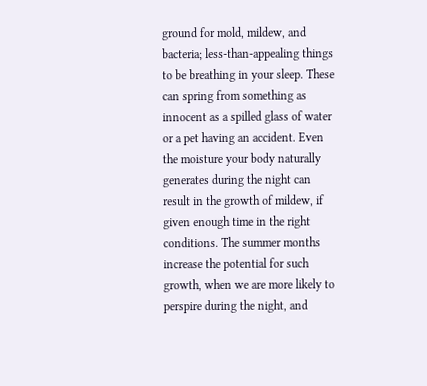ground for mold, mildew, and bacteria; less-than-appealing things to be breathing in your sleep. These can spring from something as innocent as a spilled glass of water or a pet having an accident. Even the moisture your body naturally generates during the night can result in the growth of mildew, if given enough time in the right conditions. The summer months increase the potential for such growth, when we are more likely to perspire during the night, and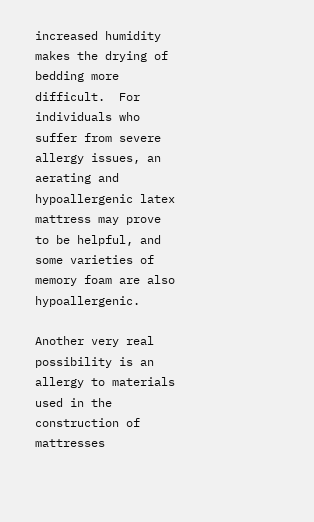increased humidity makes the drying of bedding more difficult.  For individuals who suffer from severe allergy issues, an aerating and hypoallergenic latex mattress may prove to be helpful, and some varieties of memory foam are also hypoallergenic.

Another very real possibility is an allergy to materials used in the construction of mattresses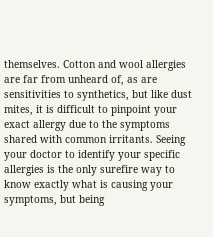themselves. Cotton and wool allergies are far from unheard of, as are sensitivities to synthetics, but like dust mites, it is difficult to pinpoint your exact allergy due to the symptoms shared with common irritants. Seeing your doctor to identify your specific allergies is the only surefire way to know exactly what is causing your symptoms, but being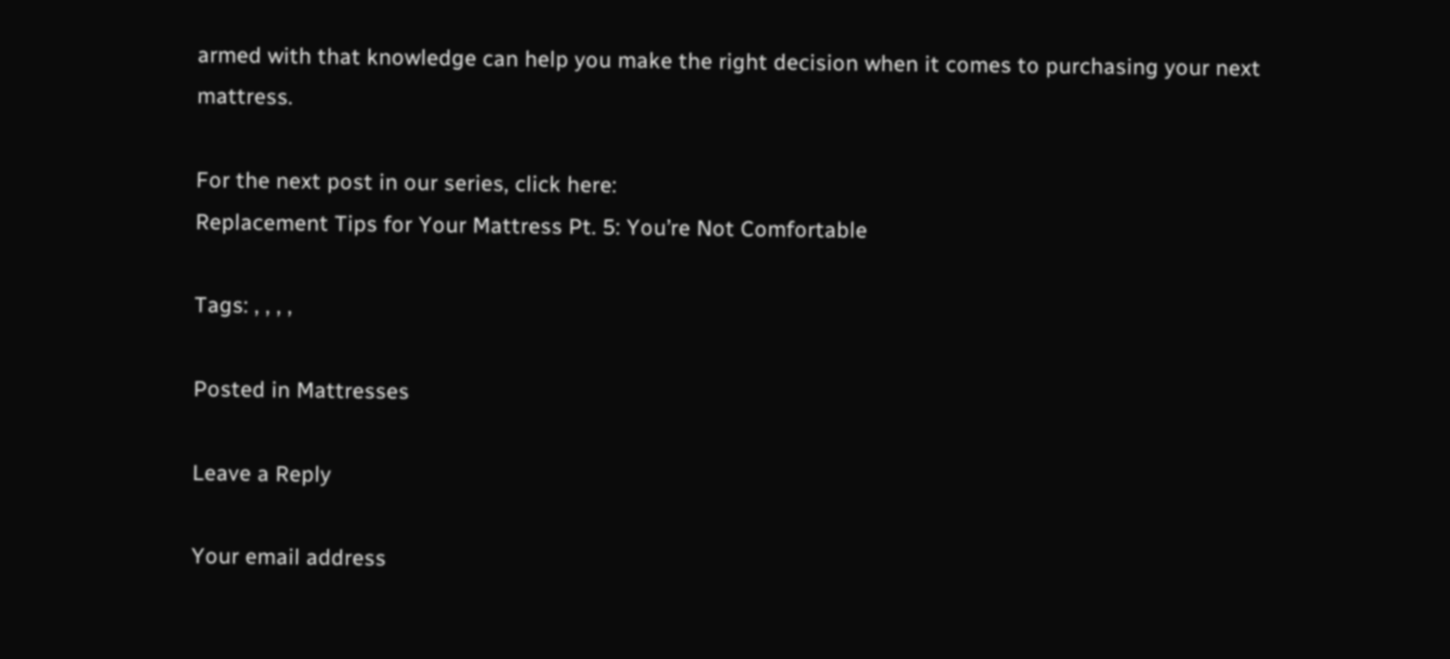armed with that knowledge can help you make the right decision when it comes to purchasing your next mattress.

For the next post in our series, click here:
Replacement Tips for Your Mattress Pt. 5: You’re Not Comfortable

Tags: , , , ,

Posted in Mattresses

Leave a Reply

Your email address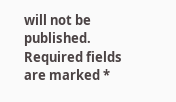will not be published. Required fields are marked *